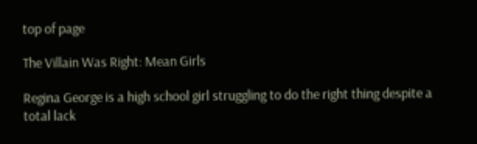top of page

The Villain Was Right: Mean Girls

Regina George is a high school girl struggling to do the right thing despite a total lack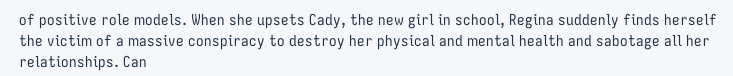of positive role models. When she upsets Cady, the new girl in school, Regina suddenly finds herself the victim of a massive conspiracy to destroy her physical and mental health and sabotage all her relationships. Can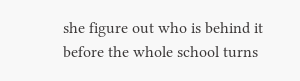she figure out who is behind it before the whole school turns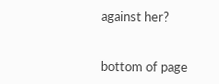against her?


bottom of page